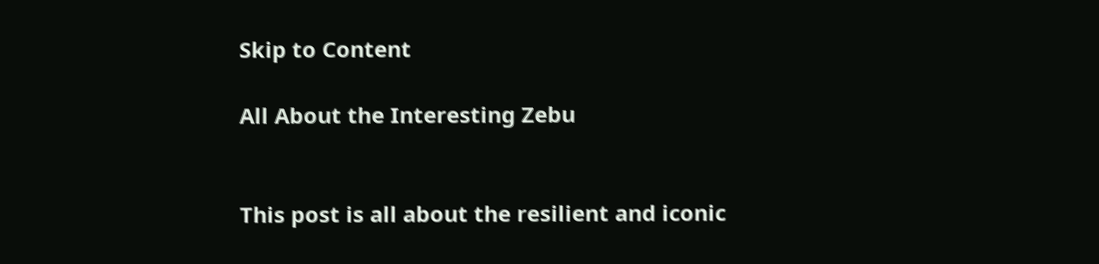Skip to Content

All About the Interesting Zebu


This post is all about the resilient and iconic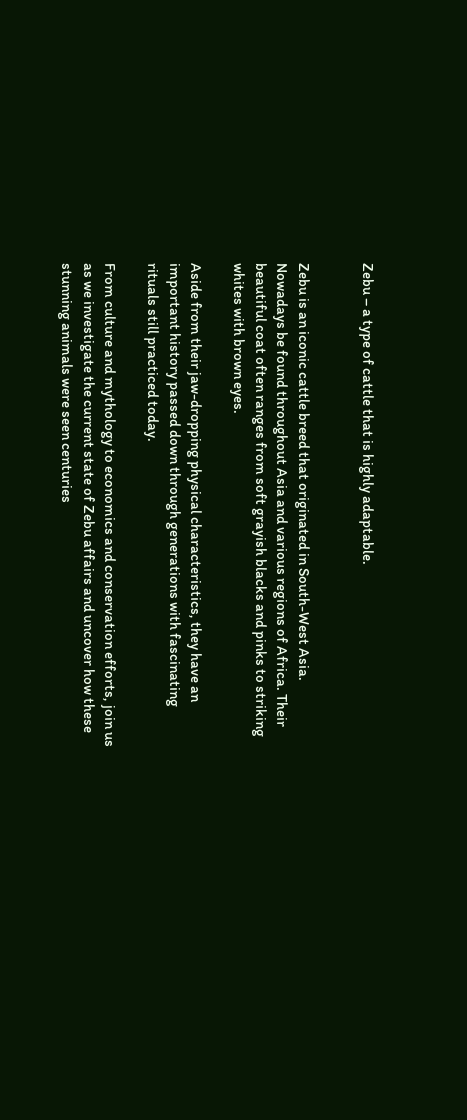Zebu – a type of cattle that is highly adaptable.


Zebu is an iconic cattle breed that originated in South-West Asia. Nowadays be found throughout Asia and various regions of Africa. Their beautiful coat often ranges from soft grayish blacks and pinks to striking whites with brown eyes.

Aside from their jaw-dropping physical characteristics, they have an important history passed down through generations with fascinating rituals still practiced today.

From culture and mythology to economics and conservation efforts, join us as we investigate the current state of Zebu affairs and uncover how these stunning animals were seen centuries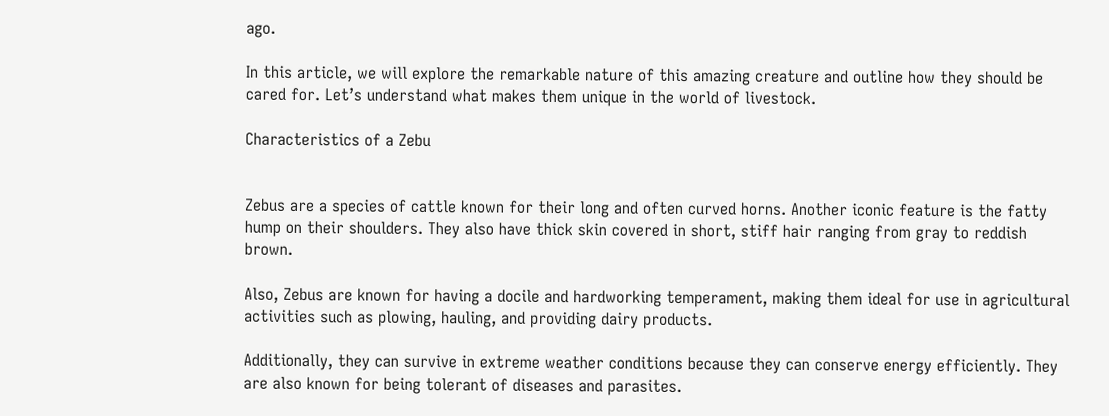ago.

In this article, we will explore the remarkable nature of this amazing creature and outline how they should be cared for. Let’s understand what makes them unique in the world of livestock.

Characteristics of a Zebu


Zebus are a species of cattle known for their long and often curved horns. Another iconic feature is the fatty hump on their shoulders. They also have thick skin covered in short, stiff hair ranging from gray to reddish brown.

Also, Zebus are known for having a docile and hardworking temperament, making them ideal for use in agricultural activities such as plowing, hauling, and providing dairy products.

Additionally, they can survive in extreme weather conditions because they can conserve energy efficiently. They are also known for being tolerant of diseases and parasites.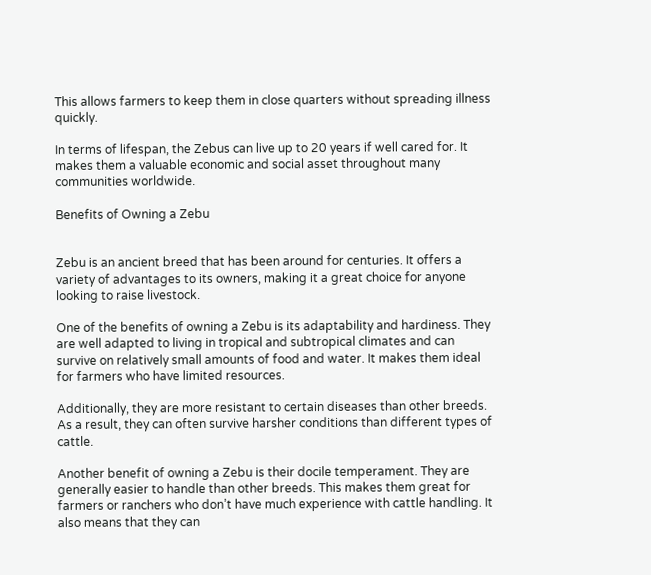This allows farmers to keep them in close quarters without spreading illness quickly.

In terms of lifespan, the Zebus can live up to 20 years if well cared for. It makes them a valuable economic and social asset throughout many communities worldwide.

Benefits of Owning a Zebu


Zebu is an ancient breed that has been around for centuries. It offers a variety of advantages to its owners, making it a great choice for anyone looking to raise livestock.

One of the benefits of owning a Zebu is its adaptability and hardiness. They are well adapted to living in tropical and subtropical climates and can survive on relatively small amounts of food and water. It makes them ideal for farmers who have limited resources.

Additionally, they are more resistant to certain diseases than other breeds. As a result, they can often survive harsher conditions than different types of cattle.

Another benefit of owning a Zebu is their docile temperament. They are generally easier to handle than other breeds. This makes them great for farmers or ranchers who don’t have much experience with cattle handling. It also means that they can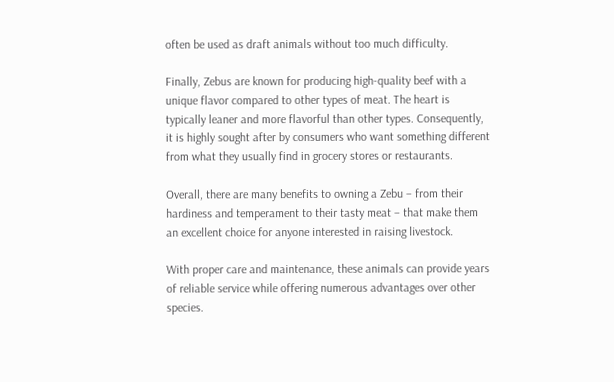often be used as draft animals without too much difficulty.

Finally, Zebus are known for producing high-quality beef with a unique flavor compared to other types of meat. The heart is typically leaner and more flavorful than other types. Consequently, it is highly sought after by consumers who want something different from what they usually find in grocery stores or restaurants.

Overall, there are many benefits to owning a Zebu – from their hardiness and temperament to their tasty meat – that make them an excellent choice for anyone interested in raising livestock.

With proper care and maintenance, these animals can provide years of reliable service while offering numerous advantages over other species.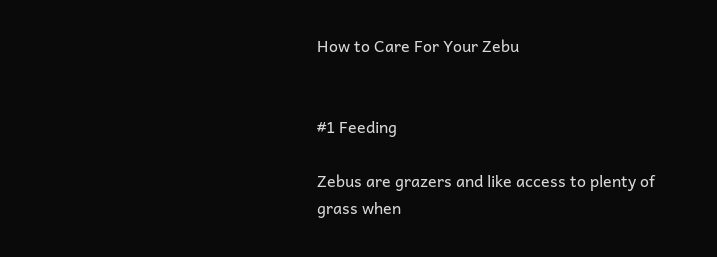How to Care For Your Zebu


#1 Feeding

Zebus are grazers and like access to plenty of grass when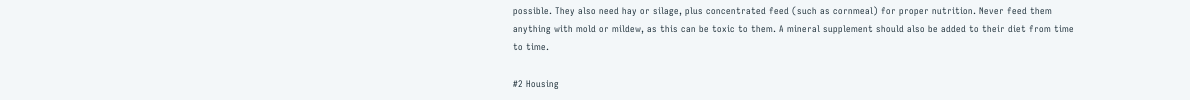possible. They also need hay or silage, plus concentrated feed (such as cornmeal) for proper nutrition. Never feed them anything with mold or mildew, as this can be toxic to them. A mineral supplement should also be added to their diet from time to time.

#2 Housing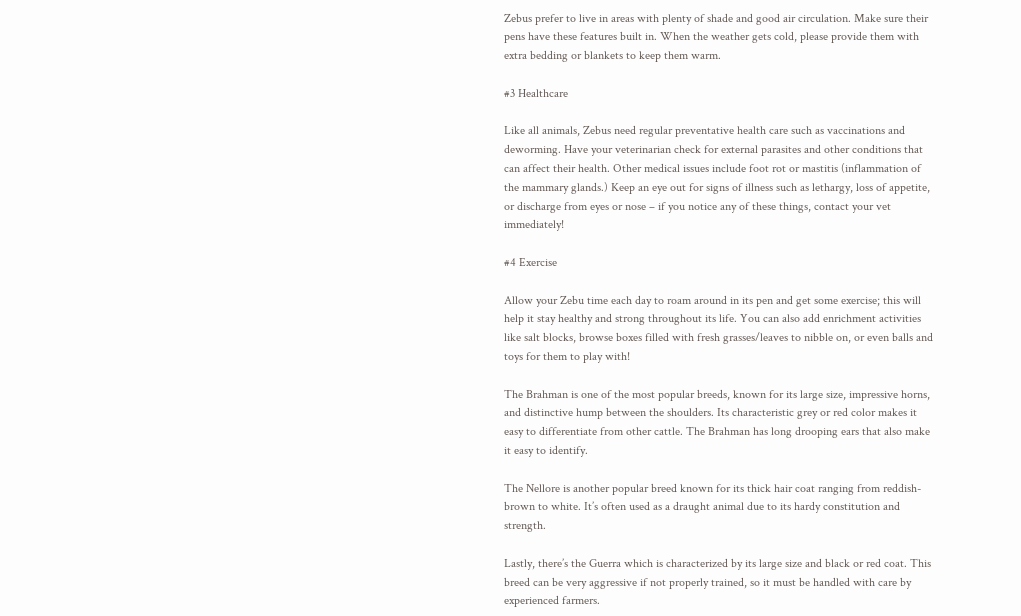Zebus prefer to live in areas with plenty of shade and good air circulation. Make sure their pens have these features built in. When the weather gets cold, please provide them with extra bedding or blankets to keep them warm.

#3 Healthcare

Like all animals, Zebus need regular preventative health care such as vaccinations and deworming. Have your veterinarian check for external parasites and other conditions that can affect their health. Other medical issues include foot rot or mastitis (inflammation of the mammary glands.) Keep an eye out for signs of illness such as lethargy, loss of appetite, or discharge from eyes or nose – if you notice any of these things, contact your vet immediately!

#4 Exercise

Allow your Zebu time each day to roam around in its pen and get some exercise; this will help it stay healthy and strong throughout its life. You can also add enrichment activities like salt blocks, browse boxes filled with fresh grasses/leaves to nibble on, or even balls and toys for them to play with!

The Brahman is one of the most popular breeds, known for its large size, impressive horns, and distinctive hump between the shoulders. Its characteristic grey or red color makes it easy to differentiate from other cattle. The Brahman has long drooping ears that also make it easy to identify.

The Nellore is another popular breed known for its thick hair coat ranging from reddish-brown to white. It’s often used as a draught animal due to its hardy constitution and strength.

Lastly, there’s the Guerra which is characterized by its large size and black or red coat. This breed can be very aggressive if not properly trained, so it must be handled with care by experienced farmers.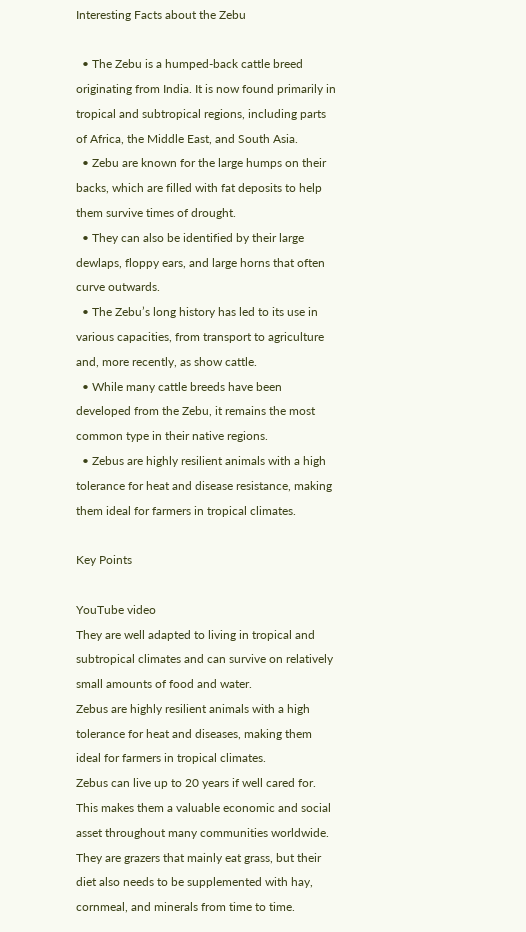Interesting Facts about the Zebu

  • The Zebu is a humped-back cattle breed originating from India. It is now found primarily in tropical and subtropical regions, including parts of Africa, the Middle East, and South Asia.
  • Zebu are known for the large humps on their backs, which are filled with fat deposits to help them survive times of drought.
  • They can also be identified by their large dewlaps, floppy ears, and large horns that often curve outwards.
  • The Zebu’s long history has led to its use in various capacities, from transport to agriculture and, more recently, as show cattle.
  • While many cattle breeds have been developed from the Zebu, it remains the most common type in their native regions.
  • Zebus are highly resilient animals with a high tolerance for heat and disease resistance, making them ideal for farmers in tropical climates.

Key Points

YouTube video
They are well adapted to living in tropical and subtropical climates and can survive on relatively small amounts of food and water.
Zebus are highly resilient animals with a high tolerance for heat and diseases, making them ideal for farmers in tropical climates.
Zebus can live up to 20 years if well cared for. This makes them a valuable economic and social asset throughout many communities worldwide.
They are grazers that mainly eat grass, but their diet also needs to be supplemented with hay, cornmeal, and minerals from time to time.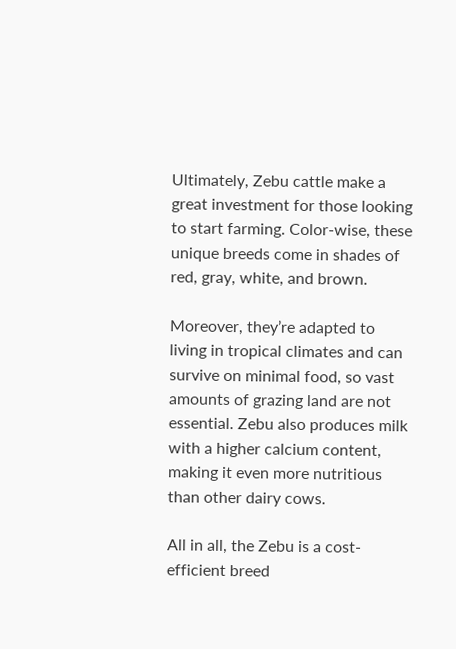Ultimately, Zebu cattle make a great investment for those looking to start farming. Color-wise, these unique breeds come in shades of red, gray, white, and brown.

Moreover, they’re adapted to living in tropical climates and can survive on minimal food, so vast amounts of grazing land are not essential. Zebu also produces milk with a higher calcium content, making it even more nutritious than other dairy cows.

All in all, the Zebu is a cost-efficient breed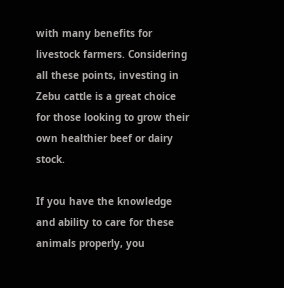with many benefits for livestock farmers. Considering all these points, investing in Zebu cattle is a great choice for those looking to grow their own healthier beef or dairy stock.

If you have the knowledge and ability to care for these animals properly, you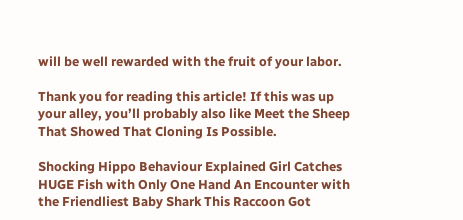will be well rewarded with the fruit of your labor.

Thank you for reading this article! If this was up your alley, you’ll probably also like Meet the Sheep That Showed That Cloning Is Possible.

Shocking Hippo Behaviour Explained Girl Catches HUGE Fish with Only One Hand An Encounter with the Friendliest Baby Shark This Raccoon Got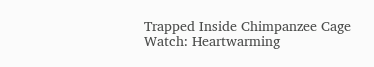Trapped Inside Chimpanzee Cage Watch: Heartwarming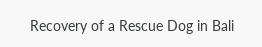Recovery of a Rescue Dog in Bali